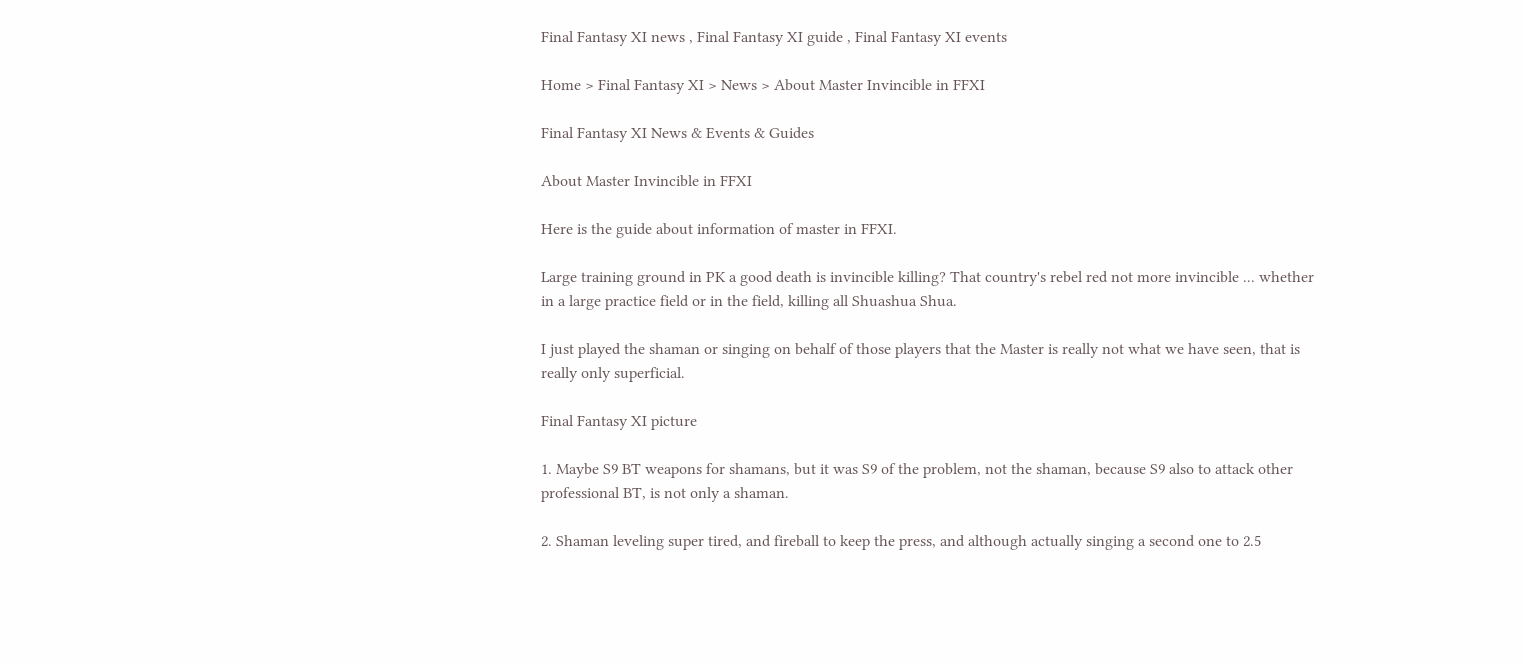Final Fantasy XI news , Final Fantasy XI guide , Final Fantasy XI events

Home > Final Fantasy XI > News > About Master Invincible in FFXI

Final Fantasy XI News & Events & Guides

About Master Invincible in FFXI

Here is the guide about information of master in FFXI.

Large training ground in PK a good death is invincible killing? That country's rebel red not more invincible ... whether in a large practice field or in the field, killing all Shuashua Shua.

I just played the shaman or singing on behalf of those players that the Master is really not what we have seen, that is really only superficial.

Final Fantasy XI picture

1. Maybe S9 BT weapons for shamans, but it was S9 of the problem, not the shaman, because S9 also to attack other professional BT, is not only a shaman.

2. Shaman leveling super tired, and fireball to keep the press, and although actually singing a second one to 2.5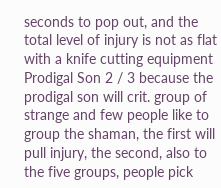seconds to pop out, and the total level of injury is not as flat with a knife cutting equipment Prodigal Son 2 / 3 because the prodigal son will crit. group of strange and few people like to group the shaman, the first will pull injury, the second, also to the five groups, people pick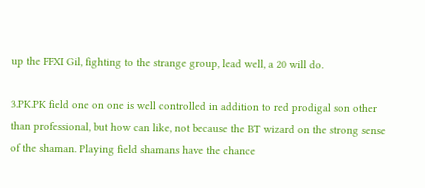up the FFXI Gil, fighting to the strange group, lead well, a 20 will do.

3.PK.PK field one on one is well controlled in addition to red prodigal son other than professional, but how can like, not because the BT wizard on the strong sense of the shaman. Playing field shamans have the chance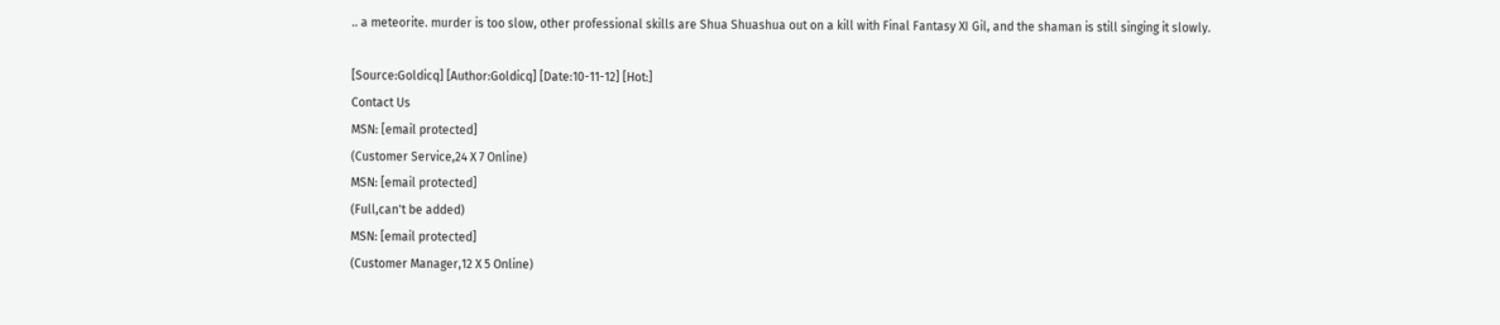.. a meteorite. murder is too slow, other professional skills are Shua Shuashua out on a kill with Final Fantasy XI Gil, and the shaman is still singing it slowly.

[Source:Goldicq] [Author:Goldicq] [Date:10-11-12] [Hot:]
Contact Us
MSN: [email protected]
(Customer Service,24 X 7 Online)
MSN: [email protected]
(Full,can't be added)
MSN: [email protected]
(Customer Manager,12 X 5 Online)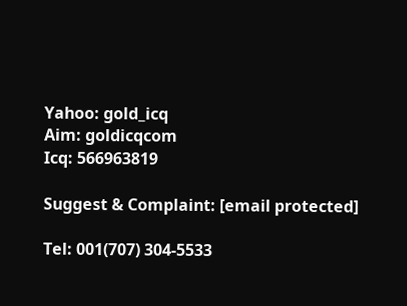Yahoo: gold_icq
Aim: goldicqcom
Icq: 566963819

Suggest & Complaint: [email protected]

Tel: 001(707) 304-5533